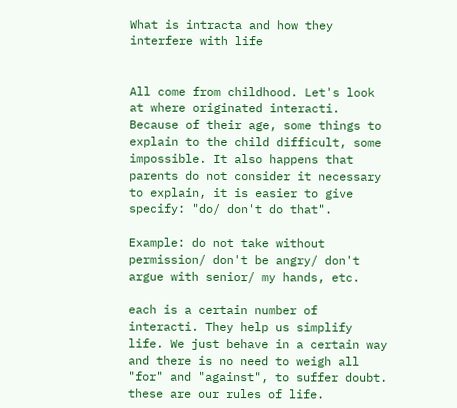What is intracta and how they interfere with life


All come from childhood. Let's look at where originated interacti. Because of their age, some things to explain to the child difficult, some impossible. It also happens that parents do not consider it necessary to explain, it is easier to give specify: "do/ don't do that".

Example: do not take without permission/ don't be angry/ don't argue with senior/ my hands, etc.

each is a certain number of interacti. They help us simplify life. We just behave in a certain way and there is no need to weigh all "for" and "against", to suffer doubt. these are our rules of life.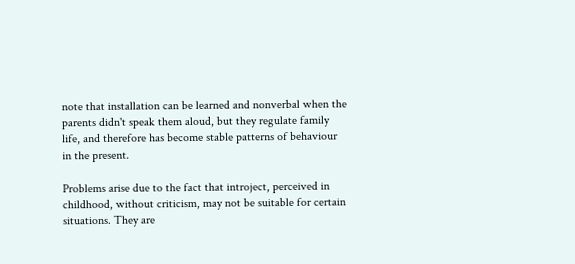note that installation can be learned and nonverbal when the parents didn't speak them aloud, but they regulate family life, and therefore has become stable patterns of behaviour in the present.

Problems arise due to the fact that introject, perceived in childhood, without criticism, may not be suitable for certain situations. They are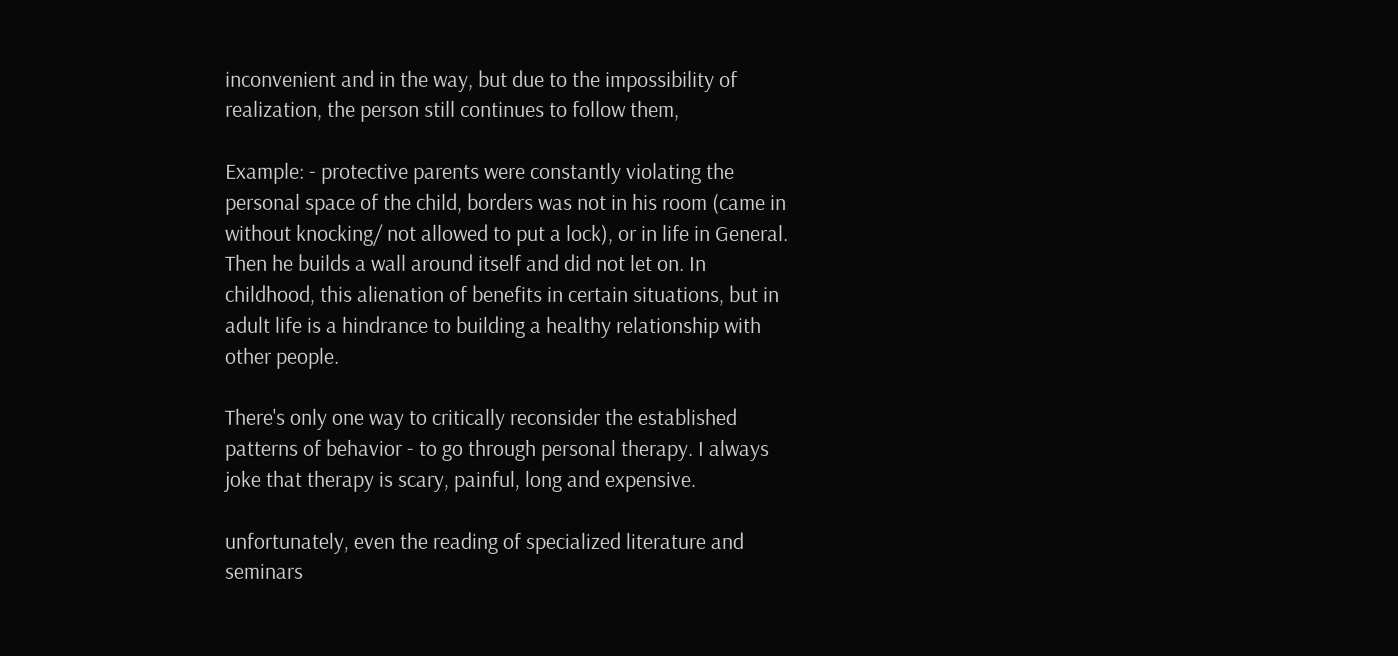inconvenient and in the way, but due to the impossibility of realization, the person still continues to follow them,

Example: - protective parents were constantly violating the personal space of the child, borders was not in his room (came in without knocking/ not allowed to put a lock), or in life in General. Then he builds a wall around itself and did not let on. In childhood, this alienation of benefits in certain situations, but in adult life is a hindrance to building a healthy relationship with other people.

There's only one way to critically reconsider the established patterns of behavior - to go through personal therapy. I always joke that therapy is scary, painful, long and expensive.

unfortunately, even the reading of specialized literature and seminars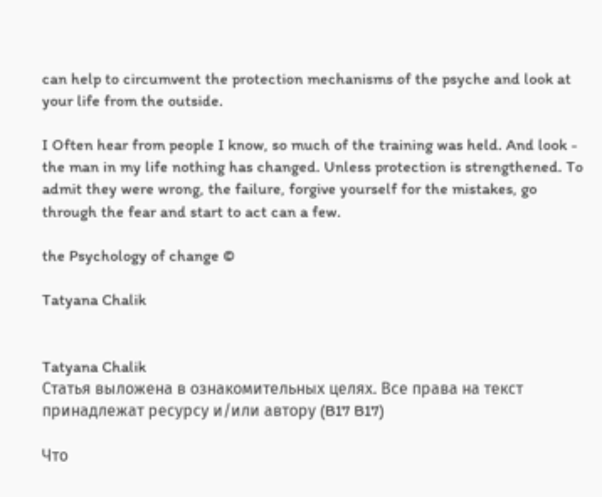can help to circumvent the protection mechanisms of the psyche and look at your life from the outside.

I Often hear from people I know, so much of the training was held. And look - the man in my life nothing has changed. Unless protection is strengthened. To admit they were wrong, the failure, forgive yourself for the mistakes, go through the fear and start to act can a few.

the Psychology of change ©

Tatyana Chalik


Tatyana Chalik
Статья выложена в ознакомительных целях. Все права на текст принадлежат ресурсу и/или автору (B17 B17)

Что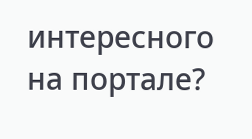интересного на портале?